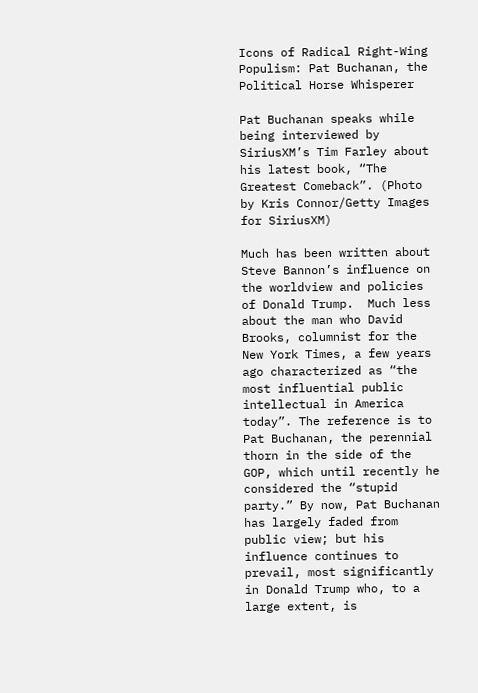Icons of Radical Right-Wing Populism: Pat Buchanan, the Political Horse Whisperer

Pat Buchanan speaks while being interviewed by SiriusXM’s Tim Farley about his latest book, “The Greatest Comeback”. (Photo by Kris Connor/Getty Images for SiriusXM)

Much has been written about Steve Bannon’s influence on the worldview and policies of Donald Trump.  Much less about the man who David Brooks, columnist for the New York Times, a few years ago characterized as “the most influential public intellectual in America today”. The reference is to Pat Buchanan, the perennial thorn in the side of the GOP, which until recently he considered the “stupid party.” By now, Pat Buchanan has largely faded from public view; but his influence continues to prevail, most significantly in Donald Trump who, to a large extent, is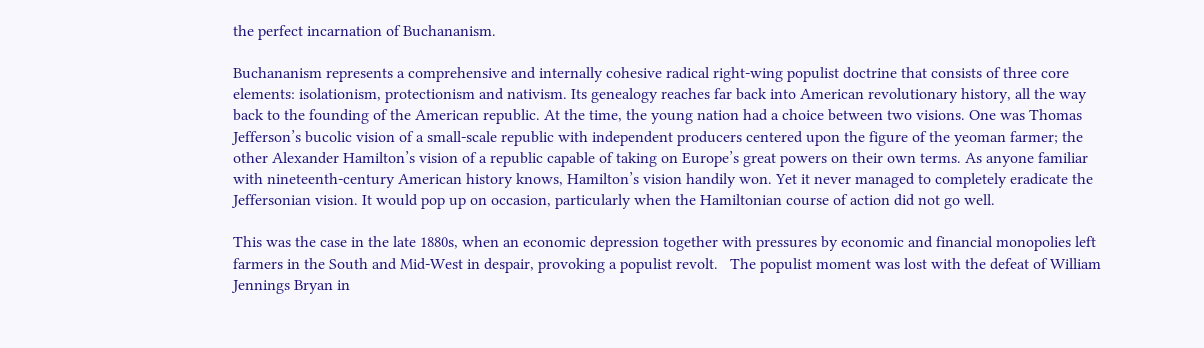the perfect incarnation of Buchananism.

Buchananism represents a comprehensive and internally cohesive radical right-wing populist doctrine that consists of three core elements: isolationism, protectionism and nativism. Its genealogy reaches far back into American revolutionary history, all the way back to the founding of the American republic. At the time, the young nation had a choice between two visions. One was Thomas Jefferson’s bucolic vision of a small-scale republic with independent producers centered upon the figure of the yeoman farmer; the other Alexander Hamilton’s vision of a republic capable of taking on Europe’s great powers on their own terms. As anyone familiar with nineteenth-century American history knows, Hamilton’s vision handily won. Yet it never managed to completely eradicate the Jeffersonian vision. It would pop up on occasion, particularly when the Hamiltonian course of action did not go well.

This was the case in the late 1880s, when an economic depression together with pressures by economic and financial monopolies left farmers in the South and Mid-West in despair, provoking a populist revolt.   The populist moment was lost with the defeat of William Jennings Bryan in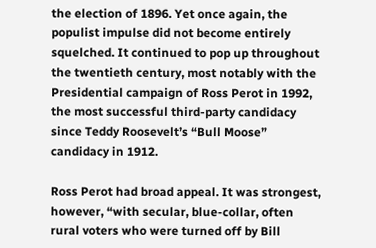the election of 1896. Yet once again, the populist impulse did not become entirely squelched. It continued to pop up throughout the twentieth century, most notably with the Presidential campaign of Ross Perot in 1992, the most successful third-party candidacy since Teddy Roosevelt’s “Bull Moose” candidacy in 1912.

Ross Perot had broad appeal. It was strongest, however, “with secular, blue-collar, often rural voters who were turned off by Bill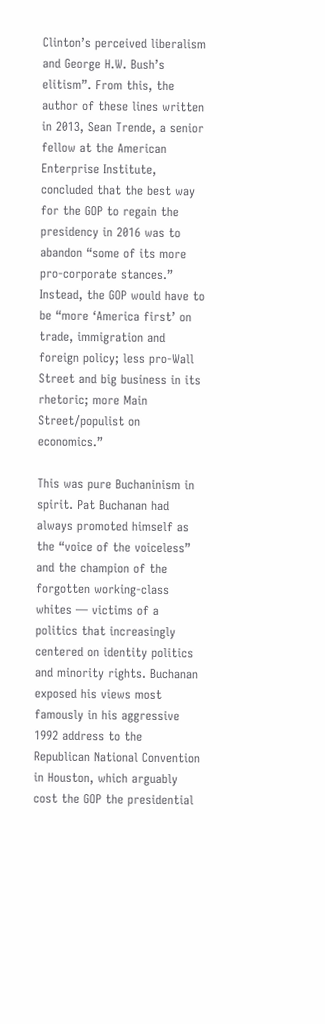Clinton’s perceived liberalism and George H.W. Bush’s elitism”. From this, the author of these lines written in 2013, Sean Trende, a senior fellow at the American Enterprise Institute, concluded that the best way for the GOP to regain the presidency in 2016 was to abandon “some of its more pro-corporate stances.” Instead, the GOP would have to be “more ‘America first’ on trade, immigration and foreign policy; less pro-Wall Street and big business in its rhetoric; more Main Street/populist on economics.”

This was pure Buchaninism in spirit. Pat Buchanan had always promoted himself as the “voice of the voiceless” and the champion of the forgotten working-class whites — victims of a politics that increasingly centered on identity politics and minority rights. Buchanan exposed his views most famously in his aggressive 1992 address to the Republican National Convention in Houston, which arguably cost the GOP the presidential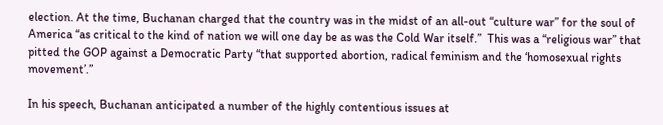election. At the time, Buchanan charged that the country was in the midst of an all-out “culture war” for the soul of America “as critical to the kind of nation we will one day be as was the Cold War itself.”  This was a “religious war” that pitted the GOP against a Democratic Party “that supported abortion, radical feminism and the ‘homosexual rights movement’.”

In his speech, Buchanan anticipated a number of the highly contentious issues at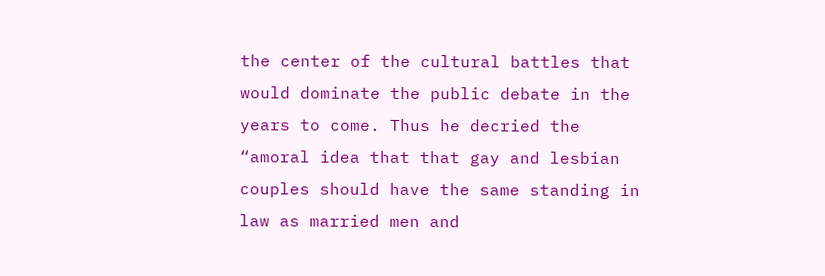the center of the cultural battles that would dominate the public debate in the years to come. Thus he decried the “amoral idea that that gay and lesbian couples should have the same standing in law as married men and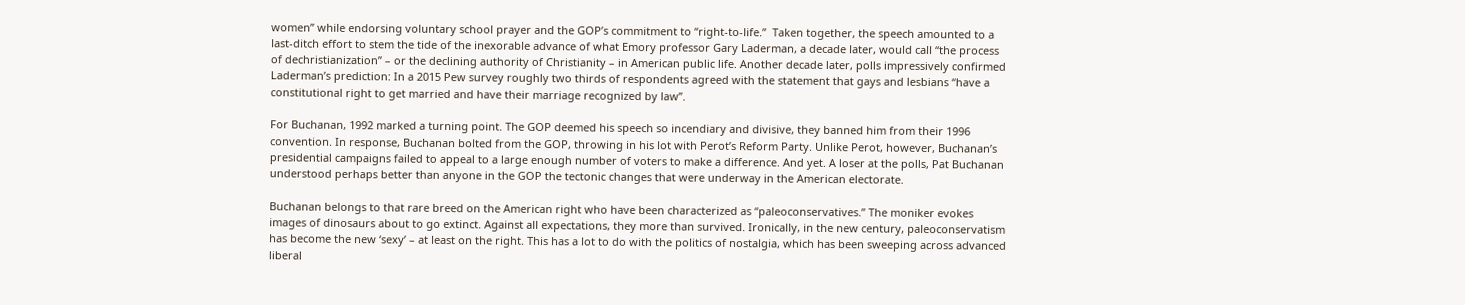women” while endorsing voluntary school prayer and the GOP’s commitment to “right-to-life.”  Taken together, the speech amounted to a last-ditch effort to stem the tide of the inexorable advance of what Emory professor Gary Laderman, a decade later, would call “the process of dechristianization” – or the declining authority of Christianity – in American public life. Another decade later, polls impressively confirmed Laderman’s prediction: In a 2015 Pew survey roughly two thirds of respondents agreed with the statement that gays and lesbians “have a constitutional right to get married and have their marriage recognized by law”.

For Buchanan, 1992 marked a turning point. The GOP deemed his speech so incendiary and divisive, they banned him from their 1996 convention. In response, Buchanan bolted from the GOP, throwing in his lot with Perot’s Reform Party. Unlike Perot, however, Buchanan’s presidential campaigns failed to appeal to a large enough number of voters to make a difference. And yet. A loser at the polls, Pat Buchanan understood perhaps better than anyone in the GOP the tectonic changes that were underway in the American electorate.

Buchanan belongs to that rare breed on the American right who have been characterized as “paleoconservatives.” The moniker evokes images of dinosaurs about to go extinct. Against all expectations, they more than survived. Ironically, in the new century, paleoconservatism has become the new ‘sexy’ – at least on the right. This has a lot to do with the politics of nostalgia, which has been sweeping across advanced liberal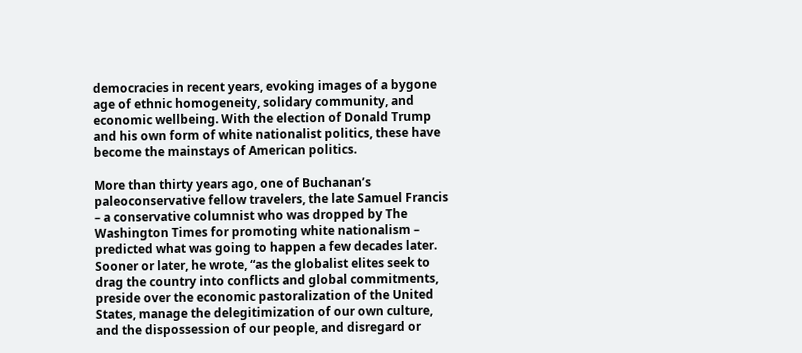democracies in recent years, evoking images of a bygone age of ethnic homogeneity, solidary community, and economic wellbeing. With the election of Donald Trump and his own form of white nationalist politics, these have become the mainstays of American politics.

More than thirty years ago, one of Buchanan’s paleoconservative fellow travelers, the late Samuel Francis – a conservative columnist who was dropped by The Washington Times for promoting white nationalism – predicted what was going to happen a few decades later. Sooner or later, he wrote, “as the globalist elites seek to drag the country into conflicts and global commitments, preside over the economic pastoralization of the United States, manage the delegitimization of our own culture, and the dispossession of our people, and disregard or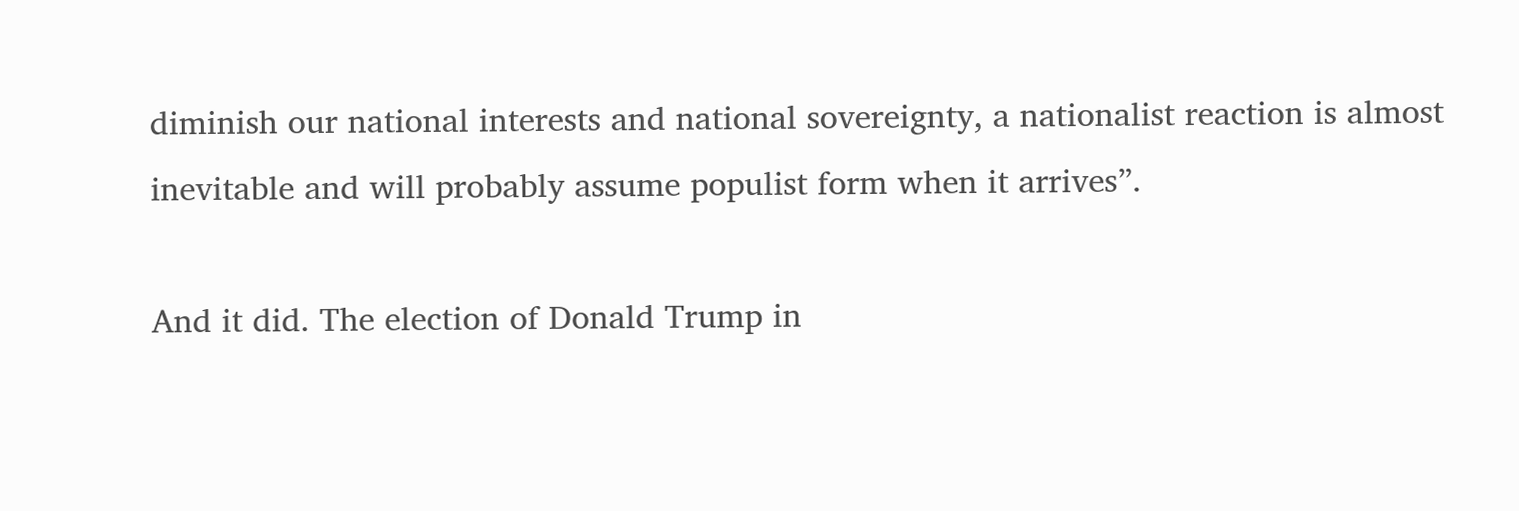diminish our national interests and national sovereignty, a nationalist reaction is almost inevitable and will probably assume populist form when it arrives”.

And it did. The election of Donald Trump in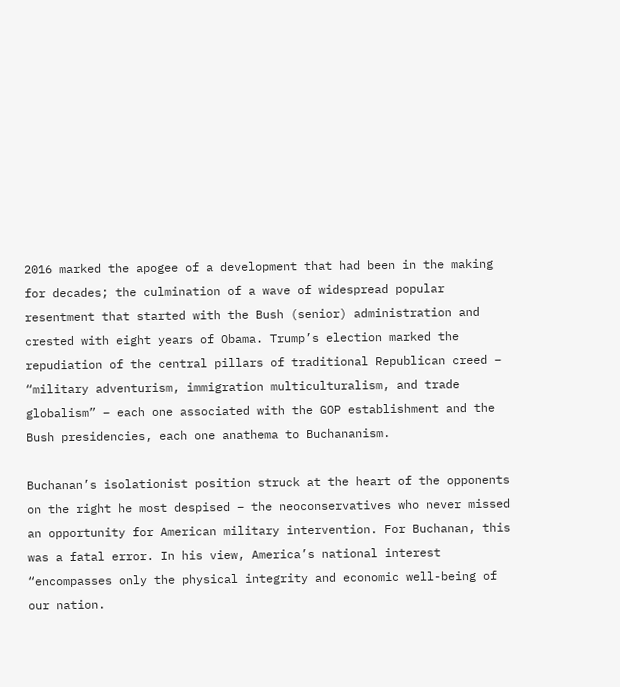2016 marked the apogee of a development that had been in the making for decades; the culmination of a wave of widespread popular resentment that started with the Bush (senior) administration and crested with eight years of Obama. Trump’s election marked the repudiation of the central pillars of traditional Republican creed – “military adventurism, immigration multiculturalism, and trade globalism” – each one associated with the GOP establishment and the Bush presidencies, each one anathema to Buchananism.

Buchanan’s isolationist position struck at the heart of the opponents on the right he most despised – the neoconservatives who never missed an opportunity for American military intervention. For Buchanan, this was a fatal error. In his view, America’s national interest “encompasses only the physical integrity and economic well-being of our nation.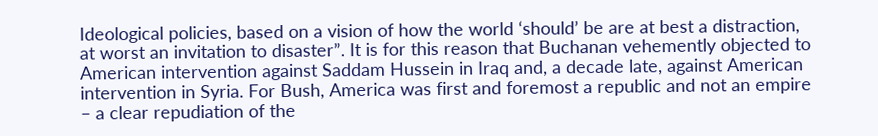Ideological policies, based on a vision of how the world ‘should’ be are at best a distraction, at worst an invitation to disaster”. It is for this reason that Buchanan vehemently objected to American intervention against Saddam Hussein in Iraq and, a decade late, against American intervention in Syria. For Bush, America was first and foremost a republic and not an empire – a clear repudiation of the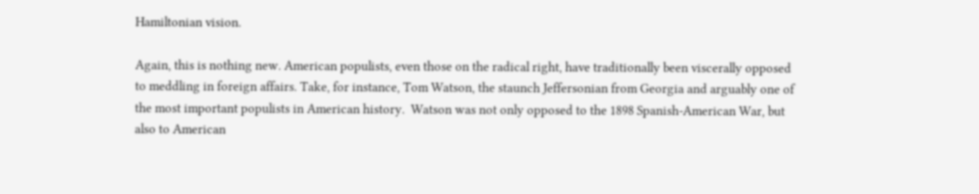Hamiltonian vision.

Again, this is nothing new. American populists, even those on the radical right, have traditionally been viscerally opposed to meddling in foreign affairs. Take, for instance, Tom Watson, the staunch Jeffersonian from Georgia and arguably one of the most important populists in American history.  Watson was not only opposed to the 1898 Spanish-American War, but also to American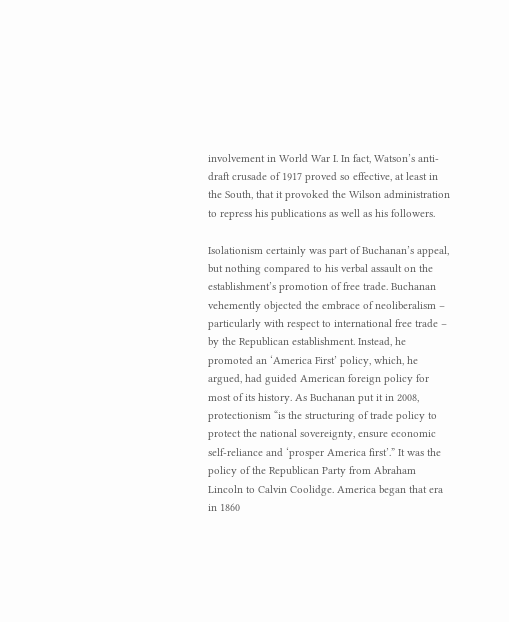involvement in World War I. In fact, Watson’s anti-draft crusade of 1917 proved so effective, at least in the South, that it provoked the Wilson administration to repress his publications as well as his followers.

Isolationism certainly was part of Buchanan’s appeal, but nothing compared to his verbal assault on the establishment’s promotion of free trade. Buchanan vehemently objected the embrace of neoliberalism – particularly with respect to international free trade – by the Republican establishment. Instead, he promoted an ‘America First’ policy, which, he argued, had guided American foreign policy for most of its history. As Buchanan put it in 2008, protectionism “is the structuring of trade policy to protect the national sovereignty, ensure economic self-reliance and ‘prosper America first’.” It was the policy of the Republican Party from Abraham Lincoln to Calvin Coolidge. America began that era in 1860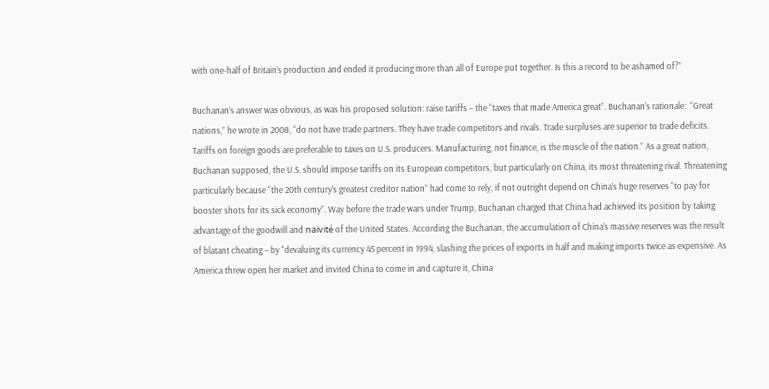with one-half of Britain’s production and ended it producing more than all of Europe put together. Is this a record to be ashamed of?”

Buchanan’s answer was obvious, as was his proposed solution: raise tariffs – the “taxes that made America great”. Buchanan’s rationale:  “Great nations,” he wrote in 2008, “do not have trade partners. They have trade competitors and rivals. Trade surpluses are superior to trade deficits. Tariffs on foreign goods are preferable to taxes on U.S. producers. Manufacturing, not finance, is the muscle of the nation.” As a great nation, Buchanan supposed, the U.S. should impose tariffs on its European competitors, but particularly on China, its most threatening rival. Threatening particularly because “the 20th century’s greatest creditor nation” had come to rely, if not outright depend on China’s huge reserves “to pay for booster shots for its sick economy”. Way before the trade wars under Trump, Buchanan charged that China had achieved its position by taking advantage of the goodwill and naivité of the United States. According the Buchanan, the accumulation of China’s massive reserves was the result of blatant cheating – by “devaluing its currency 45 percent in 1994, slashing the prices of exports in half and making imports twice as expensive. As America threw open her market and invited China to come in and capture it, China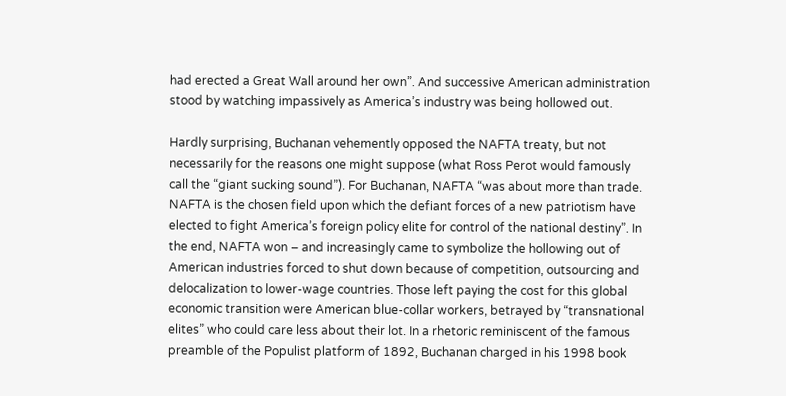had erected a Great Wall around her own”. And successive American administration stood by watching impassively as America’s industry was being hollowed out.

Hardly surprising, Buchanan vehemently opposed the NAFTA treaty, but not necessarily for the reasons one might suppose (what Ross Perot would famously call the “giant sucking sound”). For Buchanan, NAFTA “was about more than trade. NAFTA is the chosen field upon which the defiant forces of a new patriotism have elected to fight America’s foreign policy elite for control of the national destiny”. In the end, NAFTA won – and increasingly came to symbolize the hollowing out of American industries forced to shut down because of competition, outsourcing and delocalization to lower-wage countries. Those left paying the cost for this global economic transition were American blue-collar workers, betrayed by “transnational elites” who could care less about their lot. In a rhetoric reminiscent of the famous preamble of the Populist platform of 1892, Buchanan charged in his 1998 book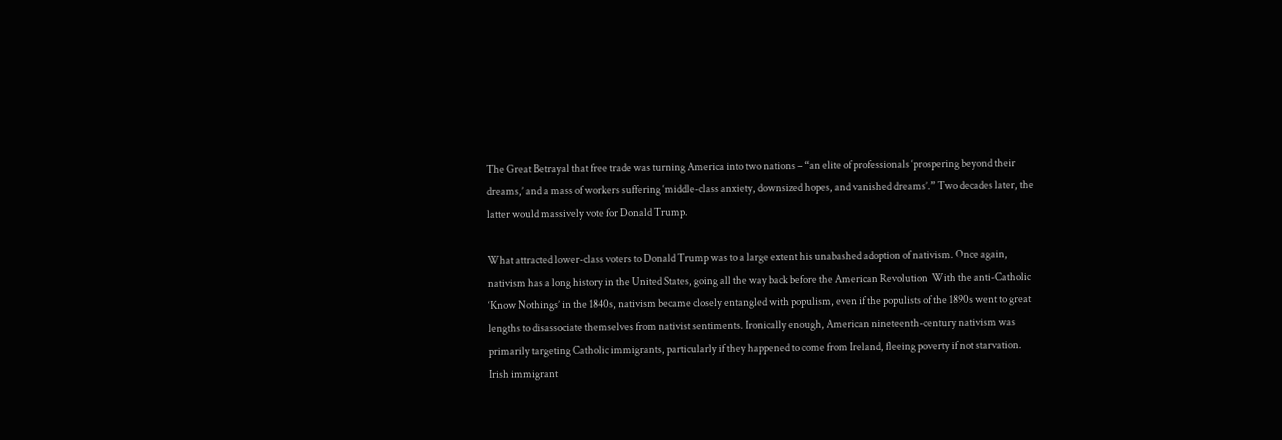The Great Betrayal that free trade was turning America into two nations – “an elite of professionals ‘prospering beyond their dreams,’ and a mass of workers suffering ‘middle-class anxiety, downsized hopes, and vanished dreams’.” Two decades later, the latter would massively vote for Donald Trump.

What attracted lower-class voters to Donald Trump was to a large extent his unabashed adoption of nativism. Once again, nativism has a long history in the United States, going all the way back before the American Revolution  With the anti-Catholic ‘Know Nothings’ in the 1840s, nativism became closely entangled with populism, even if the populists of the 1890s went to great lengths to disassociate themselves from nativist sentiments. Ironically enough, American nineteenth-century nativism was primarily targeting Catholic immigrants, particularly if they happened to come from Ireland, fleeing poverty if not starvation. Irish immigrant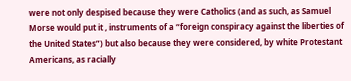were not only despised because they were Catholics (and as such, as Samuel Morse would put it , instruments of a “foreign conspiracy against the liberties of the United States”) but also because they were considered, by white Protestant Americans, as racially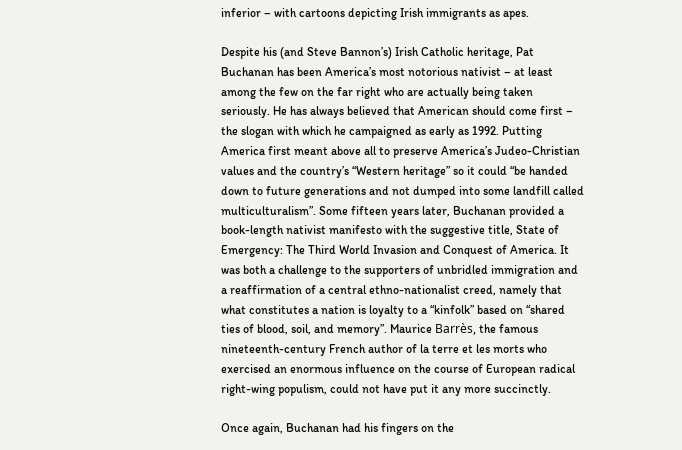inferior – with cartoons depicting Irish immigrants as apes.

Despite his (and Steve Bannon’s) Irish Catholic heritage, Pat Buchanan has been America’s most notorious nativist – at least among the few on the far right who are actually being taken seriously. He has always believed that American should come first – the slogan with which he campaigned as early as 1992. Putting America first meant above all to preserve America’s Judeo-Christian values and the country’s “Western heritage” so it could “be handed down to future generations and not dumped into some landfill called multiculturalism”. Some fifteen years later, Buchanan provided a book-length nativist manifesto with the suggestive title, State of Emergency: The Third World Invasion and Conquest of America. It was both a challenge to the supporters of unbridled immigration and a reaffirmation of a central ethno-nationalist creed, namely that what constitutes a nation is loyalty to a “kinfolk” based on “shared ties of blood, soil, and memory”. Maurice Barrès, the famous nineteenth-century French author of la terre et les morts who exercised an enormous influence on the course of European radical right-wing populism, could not have put it any more succinctly.

Once again, Buchanan had his fingers on the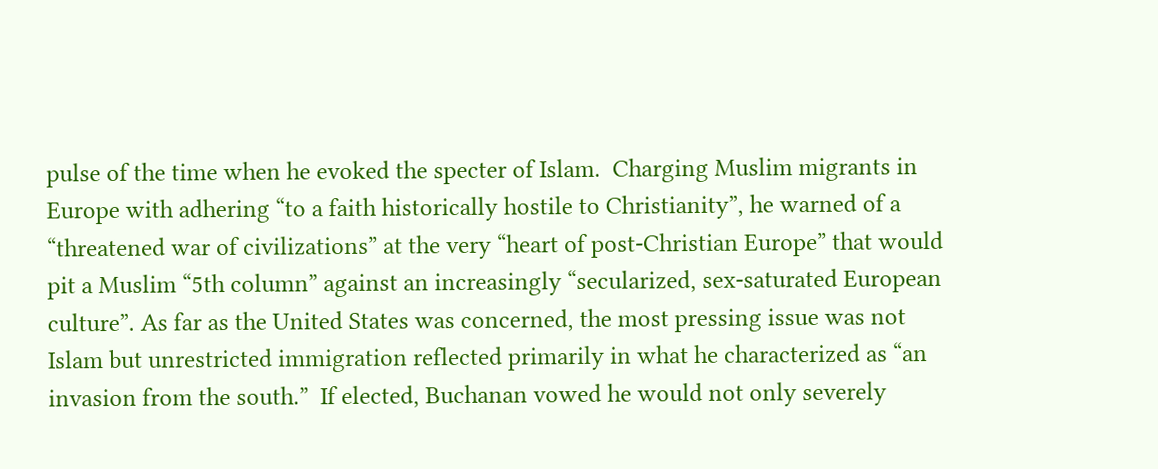pulse of the time when he evoked the specter of Islam.  Charging Muslim migrants in Europe with adhering “to a faith historically hostile to Christianity”, he warned of a “threatened war of civilizations” at the very “heart of post-Christian Europe” that would pit a Muslim “5th column” against an increasingly “secularized, sex-saturated European culture”. As far as the United States was concerned, the most pressing issue was not Islam but unrestricted immigration reflected primarily in what he characterized as “an invasion from the south.”  If elected, Buchanan vowed he would not only severely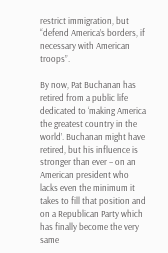restrict immigration, but “defend America’s borders, if necessary with American troops”.

By now, Pat Buchanan has retired from a public life dedicated to ‘making America the greatest country in the world’. Buchanan might have retired, but his influence is stronger than ever – on an American president who lacks even the minimum it takes to fill that position and on a Republican Party which has finally become the very same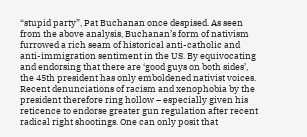“stupid party”, Pat Buchanan once despised. As seen from the above analysis, Buchanan’s form of nativism furrowed a rich seam of historical anti-catholic and anti-immigration sentiment in the US. By equivocating and endorsing that there are ‘good guys on both sides’, the 45th president has only emboldened nativist voices. Recent denunciations of racism and xenophobia by the president therefore ring hollow – especially given his reticence to endorse greater gun regulation after recent radical right shootings. One can only posit that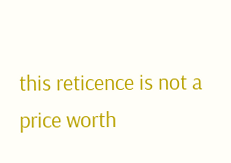this reticence is not a price worth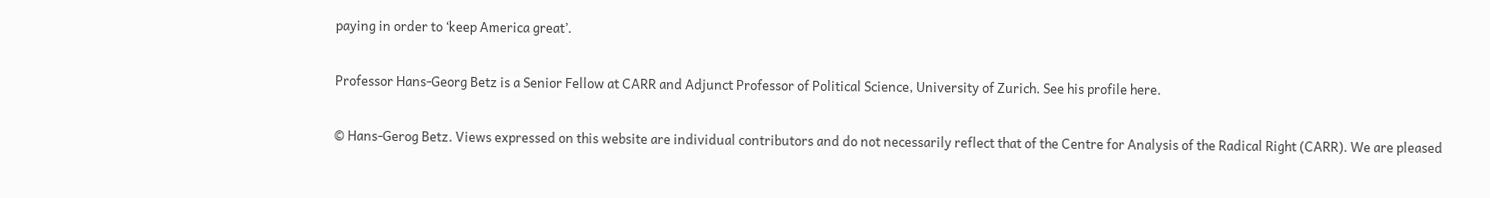paying in order to ‘keep America great’.

Professor Hans-Georg Betz is a Senior Fellow at CARR and Adjunct Professor of Political Science, University of Zurich. See his profile here.

© Hans-Gerog Betz. Views expressed on this website are individual contributors and do not necessarily reflect that of the Centre for Analysis of the Radical Right (CARR). We are pleased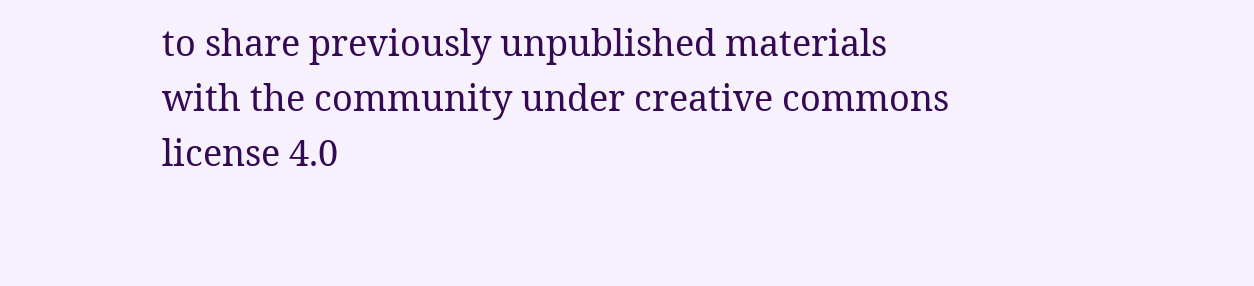to share previously unpublished materials with the community under creative commons license 4.0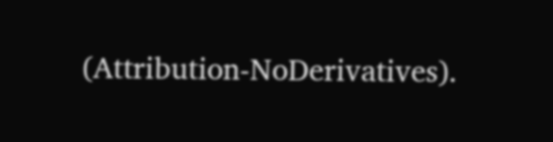(Attribution-NoDerivatives).